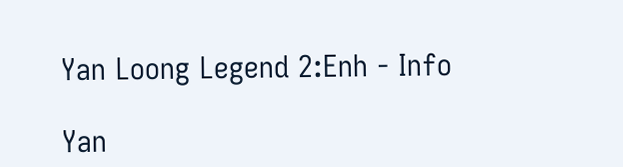Yan Loong Legend 2:Enh - Info

Yan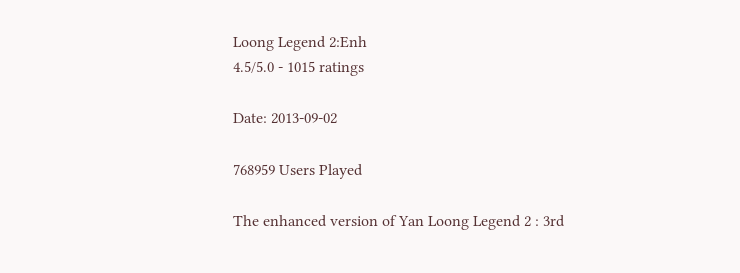Loong Legend 2:Enh
4.5/5.0 - 1015 ratings

Date: 2013-09-02

768959 Users Played

The enhanced version of Yan Loong Legend 2 : 3rd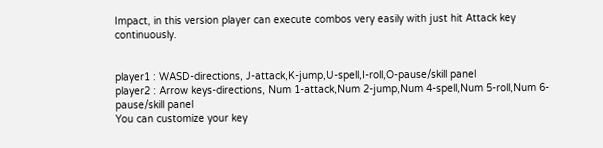Impact, in this version player can execute combos very easily with just hit Attack key continuously.


player1 : WASD-directions, J-attack,K-jump,U-spell,I-roll,O-pause/skill panel
player2 : Arrow keys-directions, Num 1-attack,Num 2-jump,Num 4-spell,Num 5-roll,Num 6-pause/skill panel
You can customize your key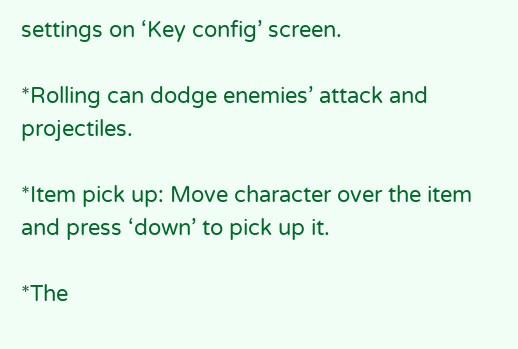settings on ‘Key config’ screen.

*Rolling can dodge enemies’ attack and projectiles.

*Item pick up: Move character over the item and press ‘down’ to pick up it.

*The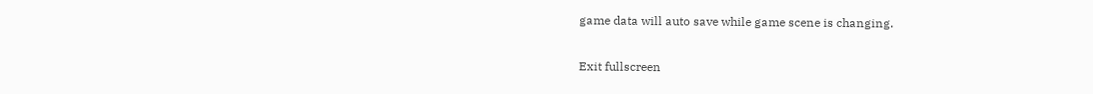game data will auto save while game scene is changing.


Exit fullscreen